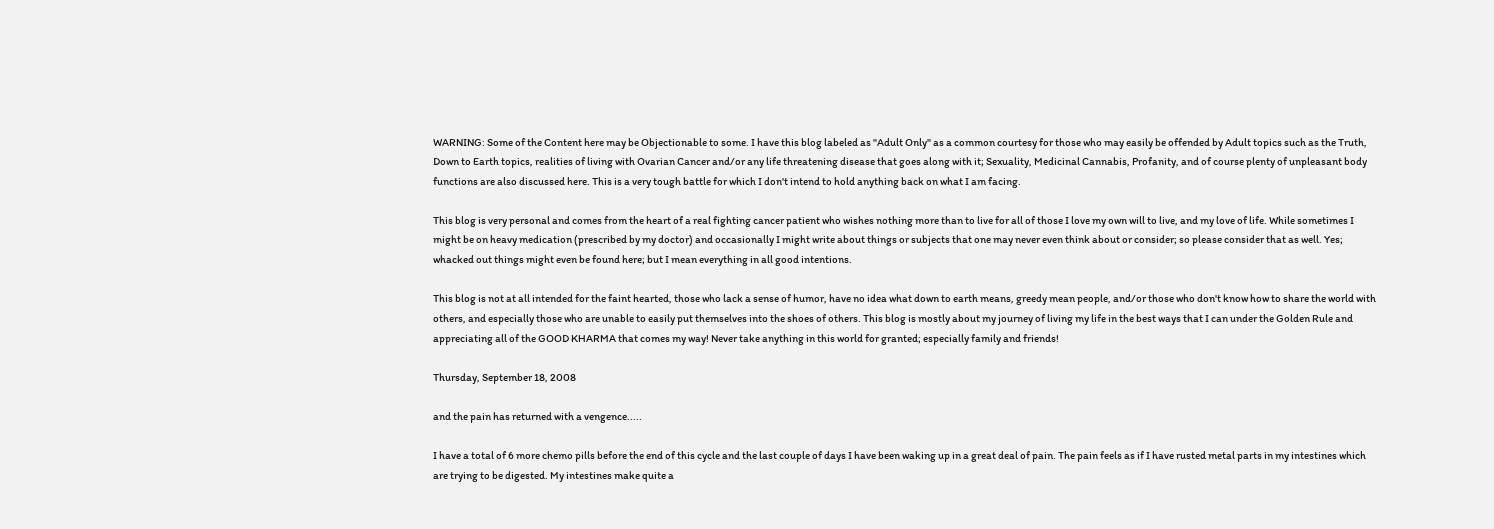WARNING: Some of the Content here may be Objectionable to some. I have this blog labeled as "Adult Only" as a common courtesy for those who may easily be offended by Adult topics such as the Truth, Down to Earth topics, realities of living with Ovarian Cancer and/or any life threatening disease that goes along with it; Sexuality, Medicinal Cannabis, Profanity, and of course plenty of unpleasant body functions are also discussed here. This is a very tough battle for which I don't intend to hold anything back on what I am facing.

This blog is very personal and comes from the heart of a real fighting cancer patient who wishes nothing more than to live for all of those I love my own will to live, and my love of life. While sometimes I might be on heavy medication (prescribed by my doctor) and occasionally I might write about things or subjects that one may never even think about or consider; so please consider that as well. Yes; whacked out things might even be found here; but I mean everything in all good intentions.

This blog is not at all intended for the faint hearted, those who lack a sense of humor, have no idea what down to earth means, greedy mean people, and/or those who don't know how to share the world with others, and especially those who are unable to easily put themselves into the shoes of others. This blog is mostly about my journey of living my life in the best ways that I can under the Golden Rule and appreciating all of the GOOD KHARMA that comes my way! Never take anything in this world for granted; especially family and friends!

Thursday, September 18, 2008

and the pain has returned with a vengence.....

I have a total of 6 more chemo pills before the end of this cycle and the last couple of days I have been waking up in a great deal of pain. The pain feels as if I have rusted metal parts in my intestines which are trying to be digested. My intestines make quite a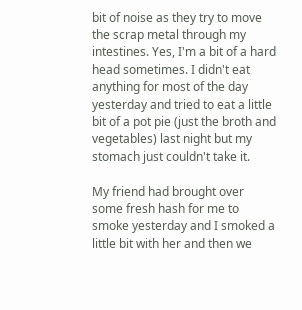bit of noise as they try to move the scrap metal through my intestines. Yes, I'm a bit of a hard head sometimes. I didn't eat anything for most of the day yesterday and tried to eat a little bit of a pot pie (just the broth and vegetables) last night but my stomach just couldn't take it.

My friend had brought over some fresh hash for me to smoke yesterday and I smoked a little bit with her and then we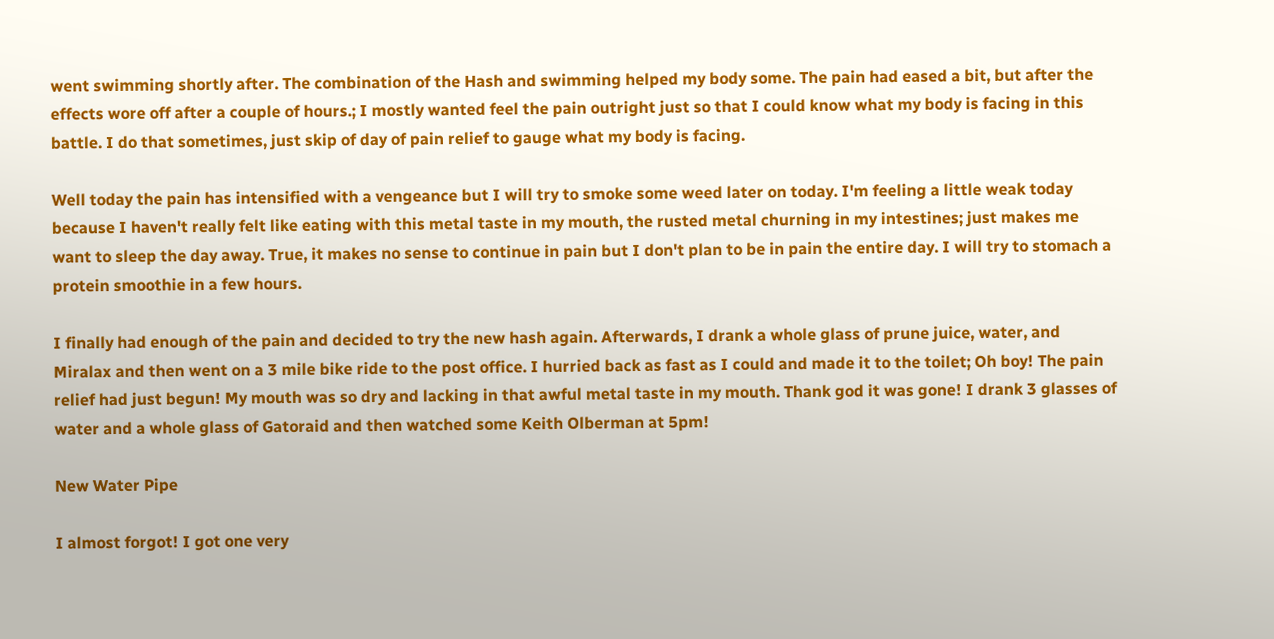went swimming shortly after. The combination of the Hash and swimming helped my body some. The pain had eased a bit, but after the effects wore off after a couple of hours.; I mostly wanted feel the pain outright just so that I could know what my body is facing in this battle. I do that sometimes, just skip of day of pain relief to gauge what my body is facing.

Well today the pain has intensified with a vengeance but I will try to smoke some weed later on today. I'm feeling a little weak today because I haven't really felt like eating with this metal taste in my mouth, the rusted metal churning in my intestines; just makes me want to sleep the day away. True, it makes no sense to continue in pain but I don't plan to be in pain the entire day. I will try to stomach a protein smoothie in a few hours.

I finally had enough of the pain and decided to try the new hash again. Afterwards, I drank a whole glass of prune juice, water, and Miralax and then went on a 3 mile bike ride to the post office. I hurried back as fast as I could and made it to the toilet; Oh boy! The pain relief had just begun! My mouth was so dry and lacking in that awful metal taste in my mouth. Thank god it was gone! I drank 3 glasses of water and a whole glass of Gatoraid and then watched some Keith Olberman at 5pm!

New Water Pipe

I almost forgot! I got one very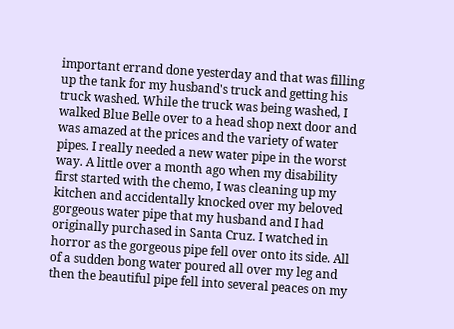important errand done yesterday and that was filling up the tank for my husband's truck and getting his truck washed. While the truck was being washed, I walked Blue Belle over to a head shop next door and was amazed at the prices and the variety of water pipes. I really needed a new water pipe in the worst way. A little over a month ago when my disability first started with the chemo, I was cleaning up my kitchen and accidentally knocked over my beloved gorgeous water pipe that my husband and I had originally purchased in Santa Cruz. I watched in horror as the gorgeous pipe fell over onto its side. All of a sudden bong water poured all over my leg and then the beautiful pipe fell into several peaces on my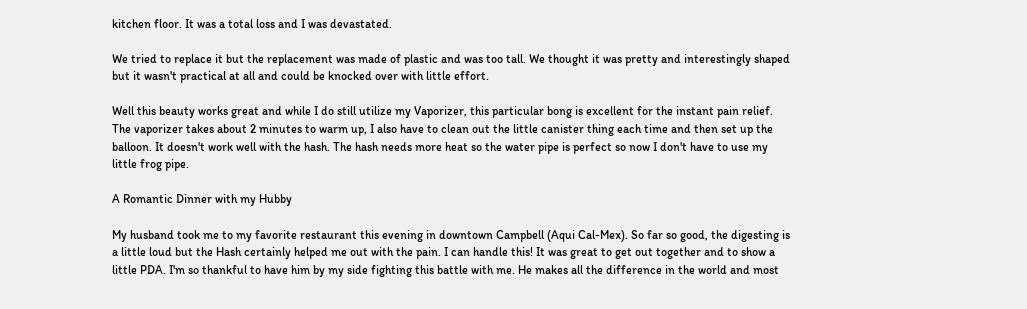kitchen floor. It was a total loss and I was devastated.

We tried to replace it but the replacement was made of plastic and was too tall. We thought it was pretty and interestingly shaped but it wasn't practical at all and could be knocked over with little effort.

Well this beauty works great and while I do still utilize my Vaporizer, this particular bong is excellent for the instant pain relief. The vaporizer takes about 2 minutes to warm up, I also have to clean out the little canister thing each time and then set up the balloon. It doesn't work well with the hash. The hash needs more heat so the water pipe is perfect so now I don't have to use my little frog pipe.

A Romantic Dinner with my Hubby

My husband took me to my favorite restaurant this evening in downtown Campbell (Aqui Cal-Mex). So far so good, the digesting is a little loud but the Hash certainly helped me out with the pain. I can handle this! It was great to get out together and to show a little PDA. I'm so thankful to have him by my side fighting this battle with me. He makes all the difference in the world and most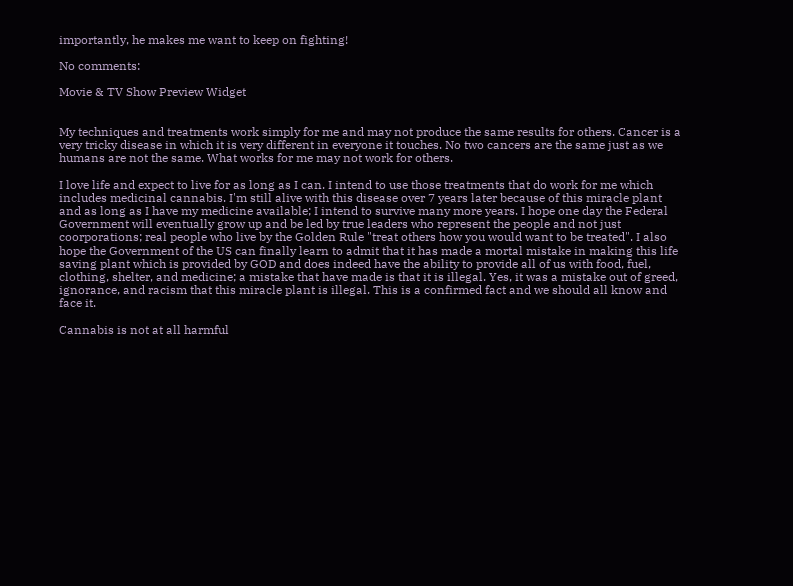importantly, he makes me want to keep on fighting!

No comments:

Movie & TV Show Preview Widget


My techniques and treatments work simply for me and may not produce the same results for others. Cancer is a very tricky disease in which it is very different in everyone it touches. No two cancers are the same just as we humans are not the same. What works for me may not work for others.

I love life and expect to live for as long as I can. I intend to use those treatments that do work for me which includes medicinal cannabis. I'm still alive with this disease over 7 years later because of this miracle plant and as long as I have my medicine available; I intend to survive many more years. I hope one day the Federal Government will eventually grow up and be led by true leaders who represent the people and not just coorporations; real people who live by the Golden Rule "treat others how you would want to be treated". I also hope the Government of the US can finally learn to admit that it has made a mortal mistake in making this life saving plant which is provided by GOD and does indeed have the ability to provide all of us with food, fuel, clothing, shelter, and medicine; a mistake that have made is that it is illegal. Yes, it was a mistake out of greed, ignorance, and racism that this miracle plant is illegal. This is a confirmed fact and we should all know and face it.

Cannabis is not at all harmful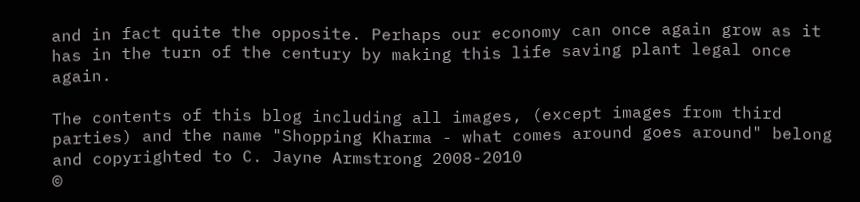and in fact quite the opposite. Perhaps our economy can once again grow as it has in the turn of the century by making this life saving plant legal once again.

The contents of this blog including all images, (except images from third parties) and the name "Shopping Kharma - what comes around goes around" belong and copyrighted to C. Jayne Armstrong 2008-2010
©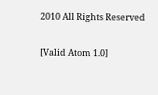2010 All Rights Reserved

[Valid Atom 1.0]